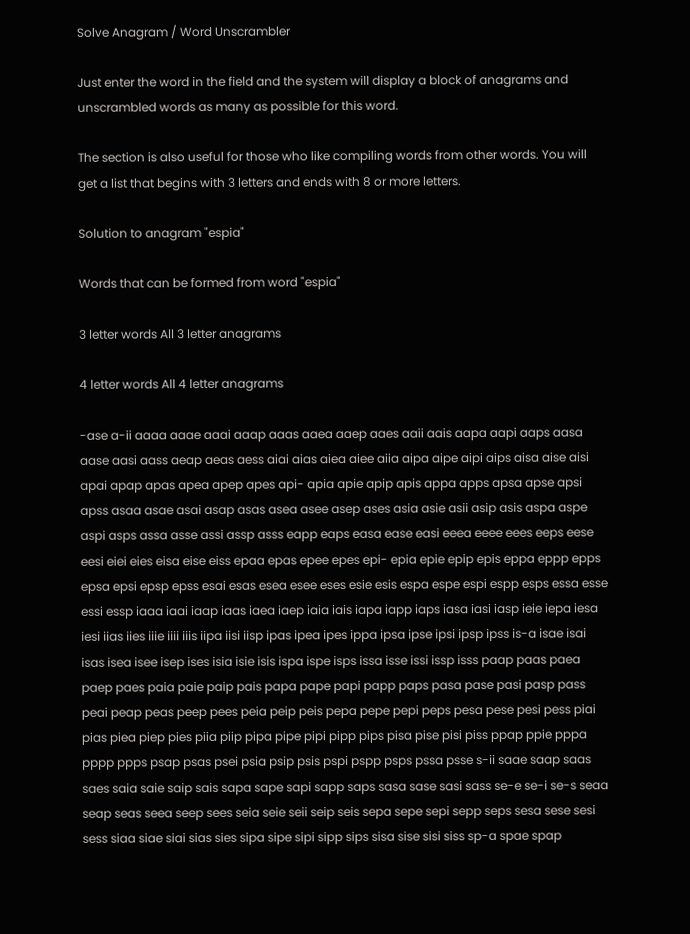Solve Anagram / Word Unscrambler

Just enter the word in the field and the system will display a block of anagrams and unscrambled words as many as possible for this word.

The section is also useful for those who like compiling words from other words. You will get a list that begins with 3 letters and ends with 8 or more letters.

Solution to anagram "espia"

Words that can be formed from word "espia"

3 letter words All 3 letter anagrams

4 letter words All 4 letter anagrams

-ase a-ii aaaa aaae aaai aaap aaas aaea aaep aaes aaii aais aapa aapi aaps aasa aase aasi aass aeap aeas aess aiai aias aiea aiee aiia aipa aipe aipi aips aisa aise aisi apai apap apas apea apep apes api- apia apie apip apis appa apps apsa apse apsi apss asaa asae asai asap asas asea asee asep ases asia asie asii asip asis aspa aspe aspi asps assa asse assi assp asss eapp eaps easa ease easi eeea eeee eees eeps eese eesi eiei eies eisa eise eiss epaa epas epee epes epi- epia epie epip epis eppa eppp epps epsa epsi epsp epss esai esas esea esee eses esie esis espa espe espi espp esps essa esse essi essp iaaa iaai iaap iaas iaea iaep iaia iais iapa iapp iaps iasa iasi iasp ieie iepa iesa iesi iias iies iiie iiii iiis iipa iisi iisp ipas ipea ipes ippa ipsa ipse ipsi ipsp ipss is-a isae isai isas isea isee isep ises isia isie isis ispa ispe isps issa isse issi issp isss paap paas paea paep paes paia paie paip pais papa pape papi papp paps pasa pase pasi pasp pass peai peap peas peep pees peia peip peis pepa pepe pepi peps pesa pese pesi pess piai pias piea piep pies piia piip pipa pipe pipi pipp pips pisa pise pisi piss ppap ppie pppa pppp ppps psap psas psei psia psip psis pspi pspp psps pssa psse s-ii saae saap saas saes saia saie saip sais sapa sape sapi sapp saps sasa sase sasi sass se-e se-i se-s seaa seap seas seea seep sees seia seie seii seip seis sepa sepe sepi sepp seps sesa sese sesi sess siaa siae siai sias sies sipa sipe sipi sipp sips sisa sise sisi siss sp-a spae spap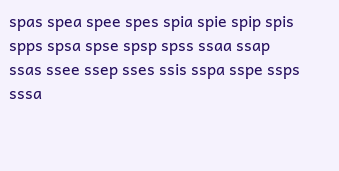spas spea spee spes spia spie spip spis spps spsa spse spsp spss ssaa ssap ssas ssee ssep sses ssis sspa sspe ssps sssa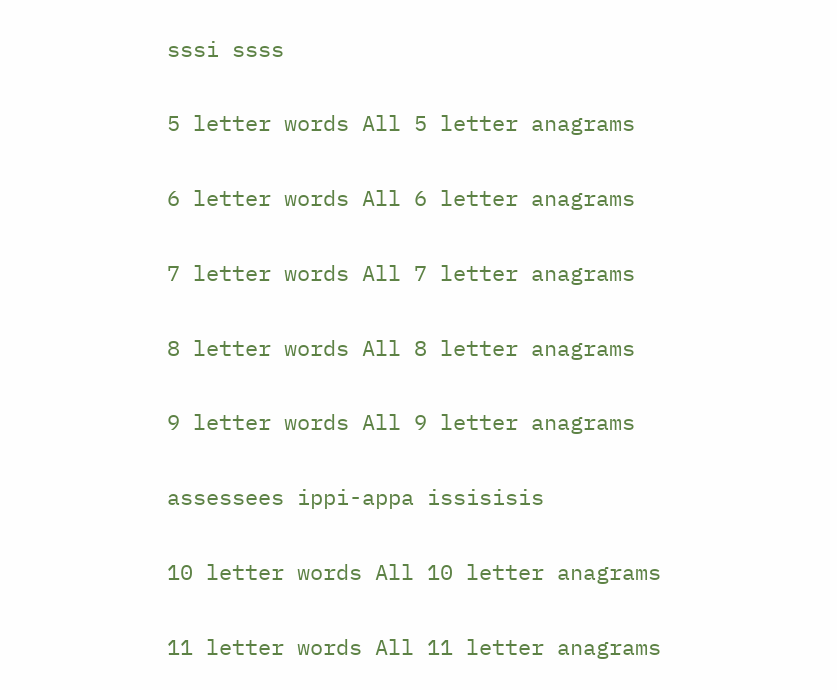sssi ssss

5 letter words All 5 letter anagrams

6 letter words All 6 letter anagrams

7 letter words All 7 letter anagrams

8 letter words All 8 letter anagrams

9 letter words All 9 letter anagrams

assessees ippi-appa issisisis

10 letter words All 10 letter anagrams

11 letter words All 11 letter anagrams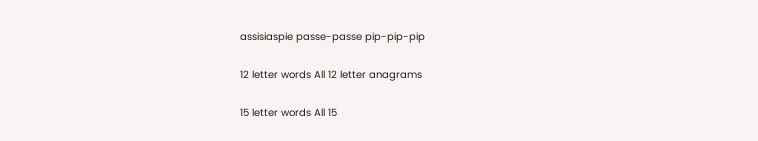assisiaspie passe-passe pip-pip-pip

12 letter words All 12 letter anagrams

15 letter words All 15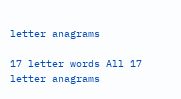letter anagrams

17 letter words All 17 letter anagrams